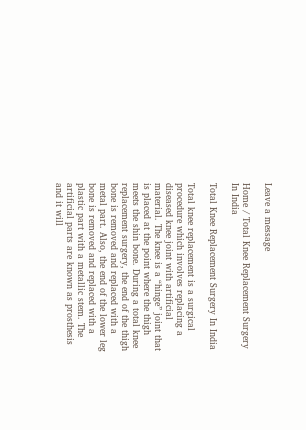Leave a message

Home / Total Knee Replacement Surgery In India

Total Knee Replacement Surgery In India

Total knee replacement is a surgical procedure which involves replacing a diseased knee joint with artificial material. The knee is a “hinge” joint that is placed at the point where the thigh meets the shin bone. During a total knee replacement surgery, the end of the thigh bone is removed and replaced with a metal part. Also, the end of the lower leg bone is removed and replaced with a plastic part with a metallic stem. The artificial parts are known as prosthesis and it will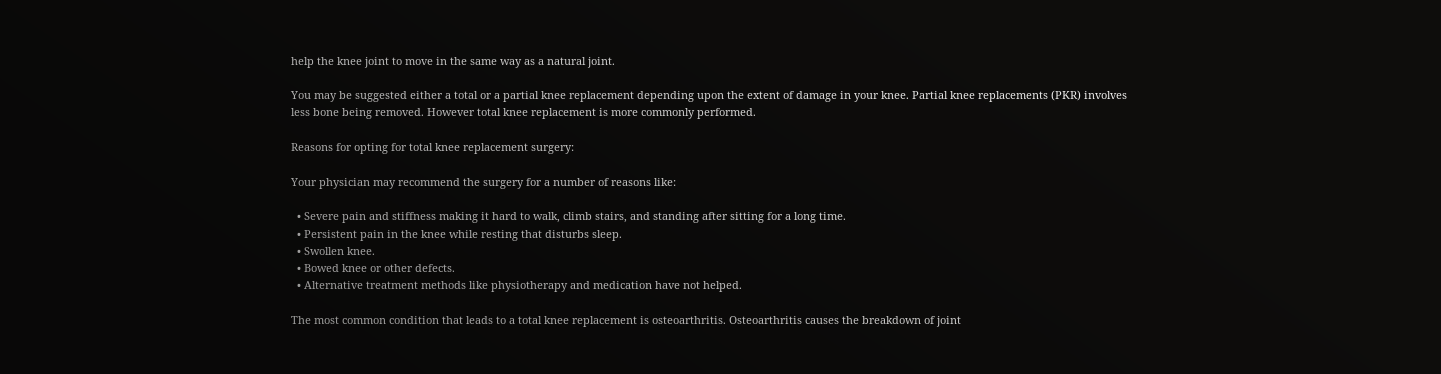help the knee joint to move in the same way as a natural joint.

You may be suggested either a total or a partial knee replacement depending upon the extent of damage in your knee. Partial knee replacements (PKR) involves less bone being removed. However total knee replacement is more commonly performed.

Reasons for opting for total knee replacement surgery:

Your physician may recommend the surgery for a number of reasons like:

  • Severe pain and stiffness making it hard to walk, climb stairs, and standing after sitting for a long time.
  • Persistent pain in the knee while resting that disturbs sleep.
  • Swollen knee.
  • Bowed knee or other defects.
  • Alternative treatment methods like physiotherapy and medication have not helped.

The most common condition that leads to a total knee replacement is osteoarthritis. Osteoarthritis causes the breakdown of joint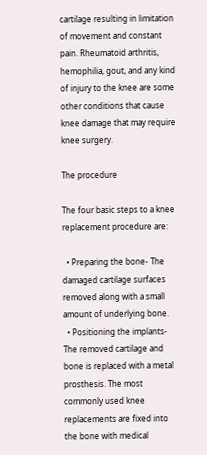cartilage resulting in limitation of movement and constant pain. Rheumatoid arthritis, hemophilia, gout, and any kind of injury to the knee are some other conditions that cause knee damage that may require knee surgery.

The procedure

The four basic steps to a knee replacement procedure are:

  • Preparing the bone- The damaged cartilage surfaces removed along with a small amount of underlying bone.
  • Positioning the implants- The removed cartilage and bone is replaced with a metal prosthesis. The most commonly used knee replacements are fixed into the bone with medical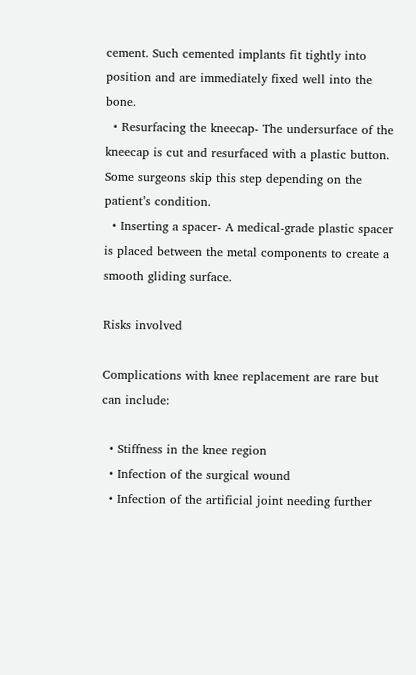cement. Such cemented implants fit tightly into position and are immediately fixed well into the bone.
  • Resurfacing the kneecap- The undersurface of the kneecap is cut and resurfaced with a plastic button. Some surgeons skip this step depending on the patient’s condition.
  • Inserting a spacer- A medical-grade plastic spacer is placed between the metal components to create a smooth gliding surface.

Risks involved

Complications with knee replacement are rare but can include:

  • Stiffness in the knee region
  • Infection of the surgical wound
  • Infection of the artificial joint needing further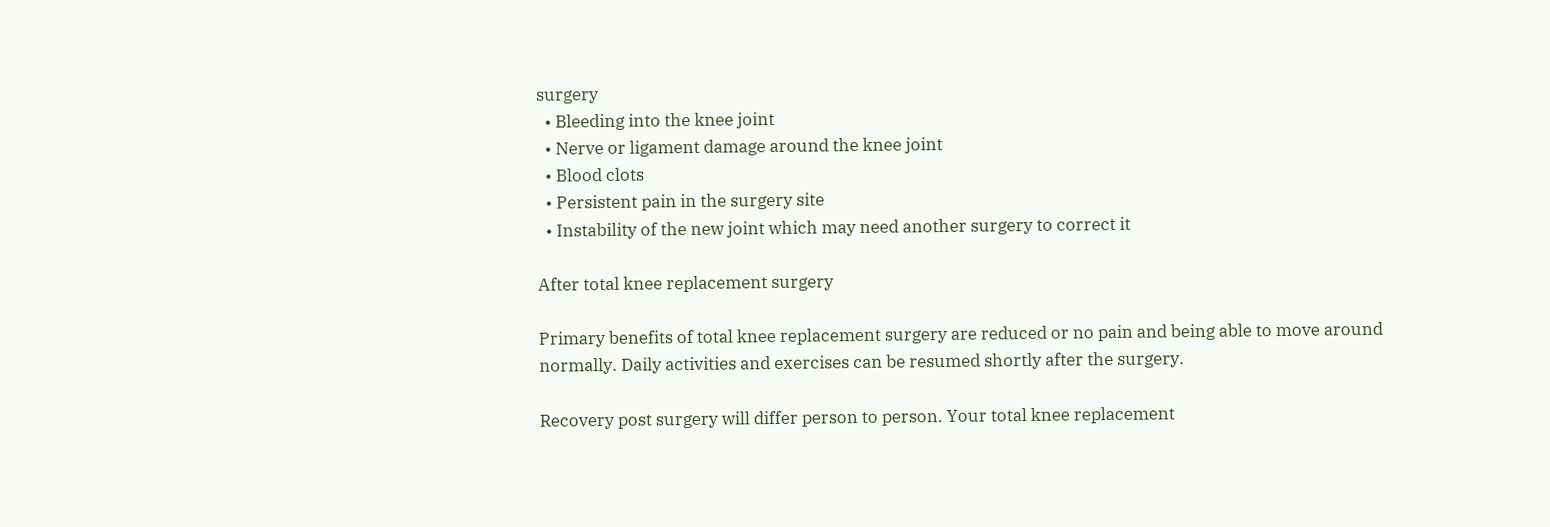surgery
  • Bleeding into the knee joint
  • Nerve or ligament damage around the knee joint
  • Blood clots
  • Persistent pain in the surgery site
  • Instability of the new joint which may need another surgery to correct it

After total knee replacement surgery

Primary benefits of total knee replacement surgery are reduced or no pain and being able to move around normally. Daily activities and exercises can be resumed shortly after the surgery.

Recovery post surgery will differ person to person. Your total knee replacement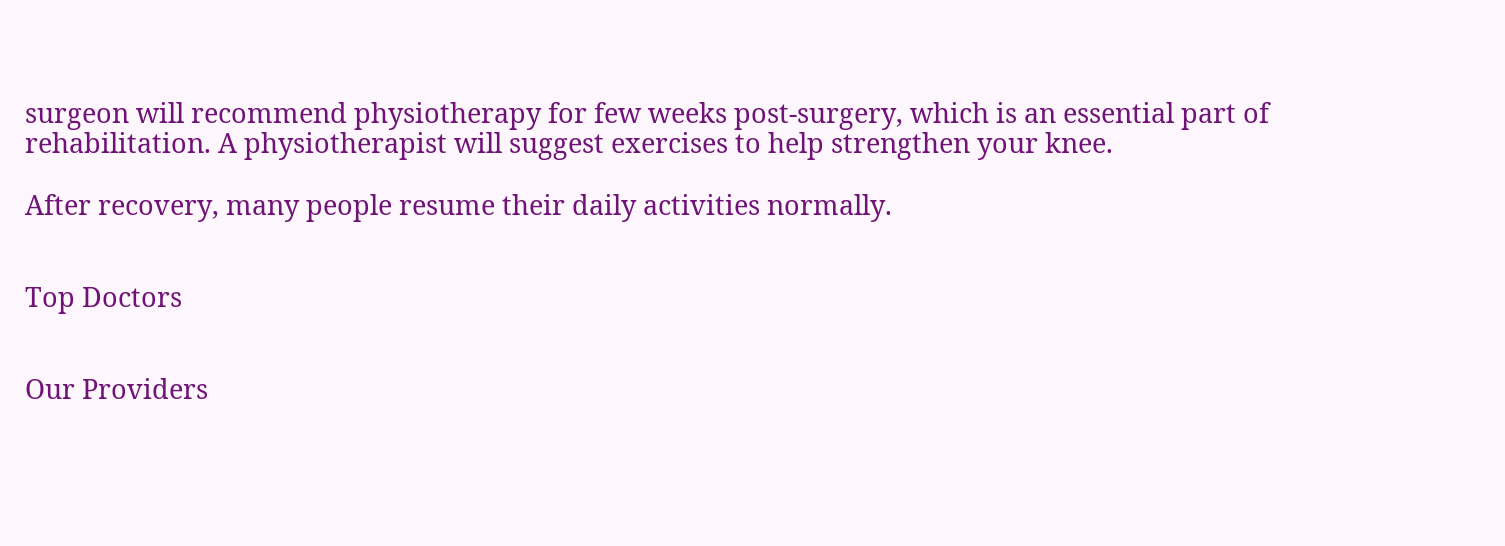surgeon will recommend physiotherapy for few weeks post-surgery, which is an essential part of rehabilitation. A physiotherapist will suggest exercises to help strengthen your knee.

After recovery, many people resume their daily activities normally.


Top Doctors


Our Providers